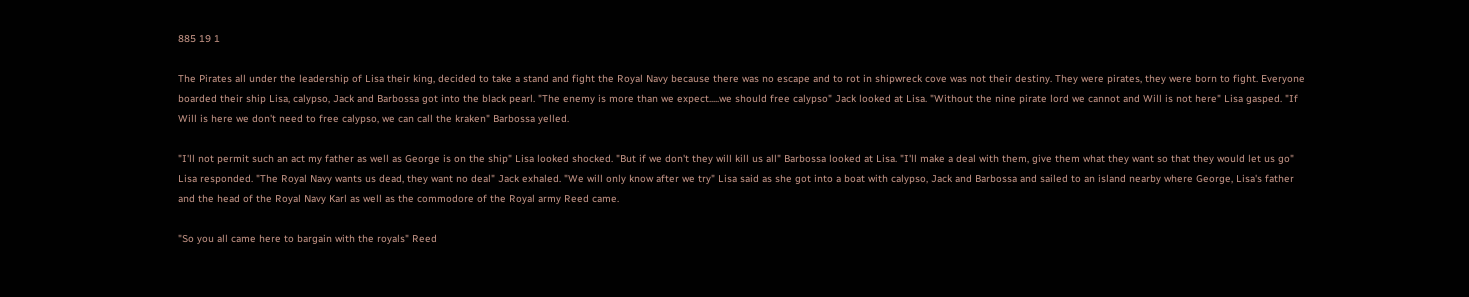885 19 1

The Pirates all under the leadership of Lisa their king, decided to take a stand and fight the Royal Navy because there was no escape and to rot in shipwreck cove was not their destiny. They were pirates, they were born to fight. Everyone boarded their ship Lisa, calypso, Jack and Barbossa got into the black pearl. "The enemy is more than we expect.....we should free calypso" Jack looked at Lisa. "Without the nine pirate lord we cannot and Will is not here" Lisa gasped. "If Will is here we don't need to free calypso, we can call the kraken" Barbossa yelled.

"I'll not permit such an act my father as well as George is on the ship" Lisa looked shocked. "But if we don't they will kill us all" Barbossa looked at Lisa. "I'll make a deal with them, give them what they want so that they would let us go" Lisa responded. "The Royal Navy wants us dead, they want no deal" Jack exhaled. "We will only know after we try" Lisa said as she got into a boat with calypso, Jack and Barbossa and sailed to an island nearby where George, Lisa's father and the head of the Royal Navy Karl as well as the commodore of the Royal army Reed came.

"So you all came here to bargain with the royals" Reed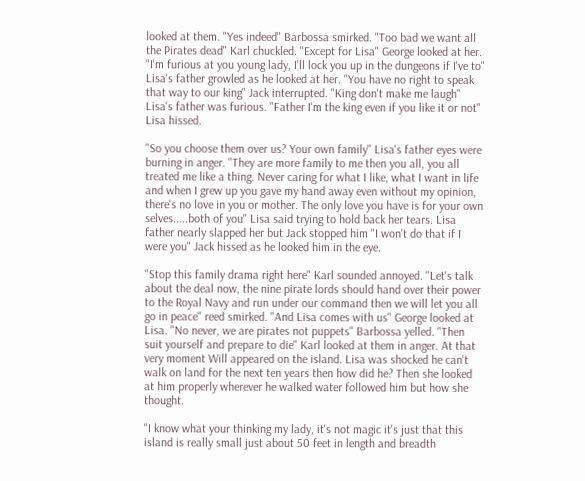looked at them. "Yes indeed" Barbossa smirked. "Too bad we want all the Pirates dead" Karl chuckled. "Except for Lisa" George looked at her. "I'm furious at you young lady, I'll lock you up in the dungeons if I've to" Lisa's father growled as he looked at her. "You have no right to speak that way to our king" Jack interrupted. "King don't make me laugh" Lisa's father was furious. "Father I'm the king even if you like it or not" Lisa hissed.

"So you choose them over us? Your own family" Lisa's father eyes were burning in anger. "They are more family to me then you all, you all treated me like a thing. Never caring for what I like, what I want in life and when I grew up you gave my hand away even without my opinion, there's no love in you or mother. The only love you have is for your own selves.....both of you" Lisa said trying to hold back her tears. Lisa father nearly slapped her but Jack stopped him "I won't do that if I were you" Jack hissed as he looked him in the eye.

"Stop this family drama right here" Karl sounded annoyed. "Let's talk about the deal now, the nine pirate lords should hand over their power to the Royal Navy and run under our command then we will let you all go in peace" reed smirked. "And Lisa comes with us" George looked at Lisa. "No never, we are pirates not puppets" Barbossa yelled. "Then suit yourself and prepare to die" Karl looked at them in anger. At that very moment Will appeared on the island. Lisa was shocked he can't walk on land for the next ten years then how did he? Then she looked at him properly wherever he walked water followed him but how she thought.

"I know what your thinking my lady, it's not magic it's just that this island is really small just about 50 feet in length and breadth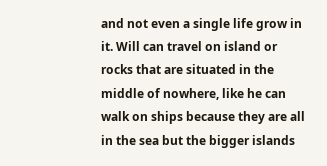and not even a single life grow in it. Will can travel on island or rocks that are situated in the middle of nowhere, like he can walk on ships because they are all in the sea but the bigger islands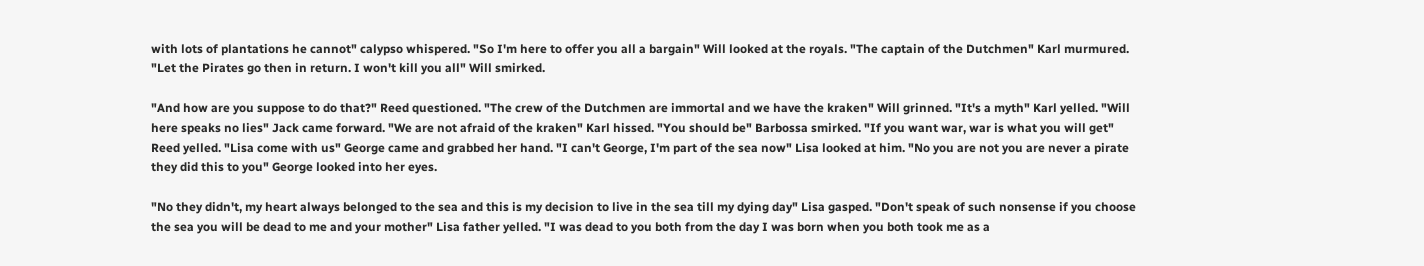with lots of plantations he cannot" calypso whispered. "So I'm here to offer you all a bargain" Will looked at the royals. "The captain of the Dutchmen" Karl murmured. "Let the Pirates go then in return. I won't kill you all" Will smirked.

"And how are you suppose to do that?" Reed questioned. "The crew of the Dutchmen are immortal and we have the kraken" Will grinned. "It's a myth" Karl yelled. "Will here speaks no lies" Jack came forward. "We are not afraid of the kraken" Karl hissed. "You should be" Barbossa smirked. "If you want war, war is what you will get" Reed yelled. "Lisa come with us" George came and grabbed her hand. "I can't George, I'm part of the sea now" Lisa looked at him. "No you are not you are never a pirate they did this to you" George looked into her eyes.

"No they didn't, my heart always belonged to the sea and this is my decision to live in the sea till my dying day" Lisa gasped. "Don't speak of such nonsense if you choose the sea you will be dead to me and your mother" Lisa father yelled. "I was dead to you both from the day I was born when you both took me as a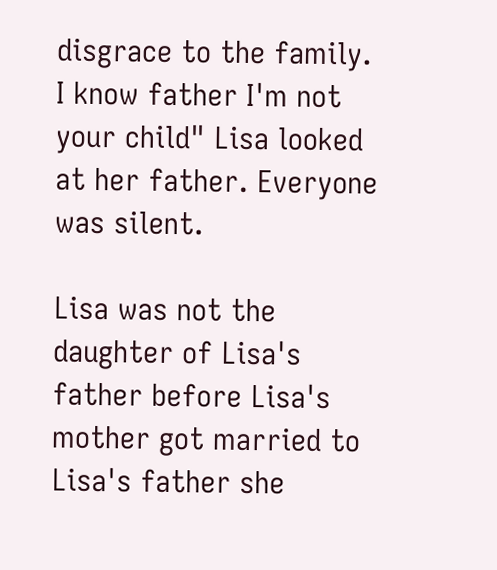disgrace to the family. I know father I'm not your child" Lisa looked at her father. Everyone was silent.

Lisa was not the daughter of Lisa's father before Lisa's mother got married to Lisa's father she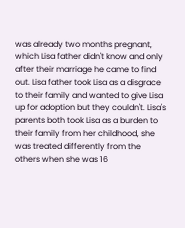was already two months pregnant, which Lisa father didn't know and only after their marriage he came to find out. Lisa father took Lisa as a disgrace to their family and wanted to give Lisa up for adoption but they couldn't. Lisa's parents both took Lisa as a burden to their family from her childhood, she was treated differently from the others when she was 16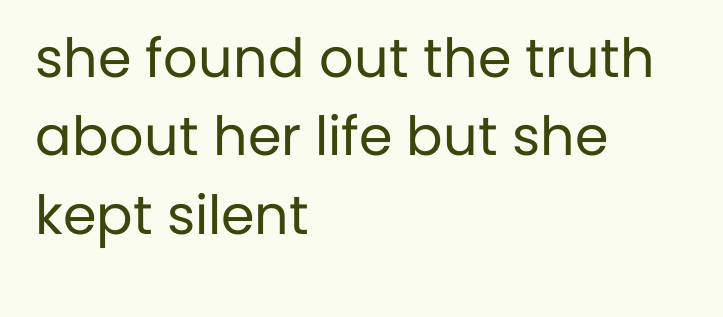she found out the truth about her life but she kept silent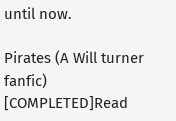until now.

Pirates (A Will turner fanfic) [COMPLETED]Read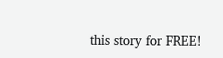this story for FREE!